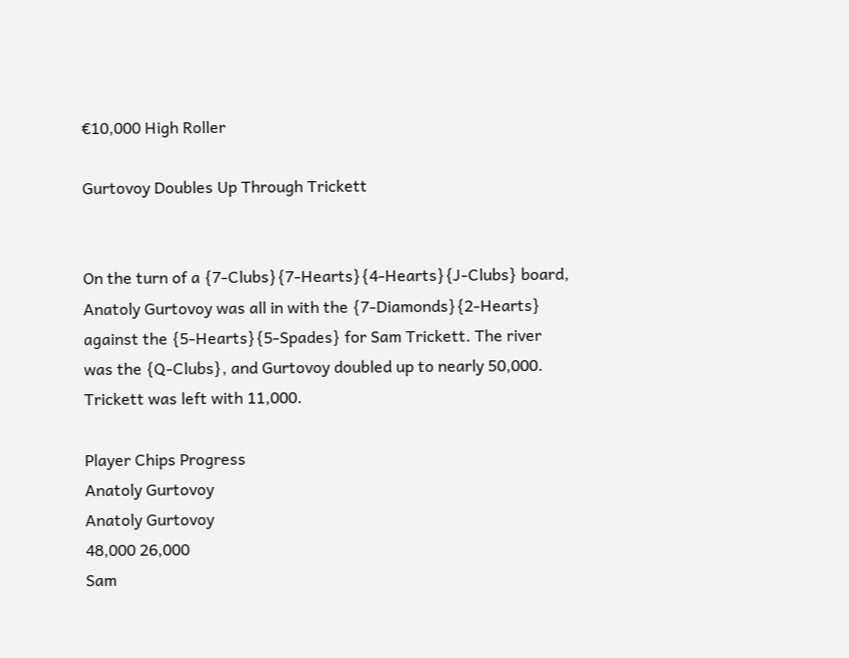€10,000 High Roller

Gurtovoy Doubles Up Through Trickett


On the turn of a {7-Clubs}{7-Hearts}{4-Hearts}{J-Clubs} board, Anatoly Gurtovoy was all in with the {7-Diamonds}{2-Hearts} against the {5-Hearts}{5-Spades} for Sam Trickett. The river was the {Q-Clubs}, and Gurtovoy doubled up to nearly 50,000. Trickett was left with 11,000.

Player Chips Progress
Anatoly Gurtovoy
Anatoly Gurtovoy
48,000 26,000
Sam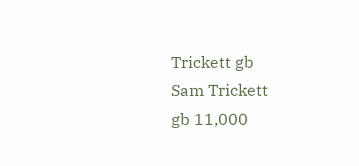Trickett gb
Sam Trickett
gb 11,000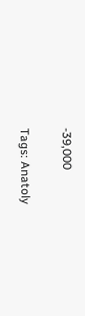-39,000

Tags: Anatoly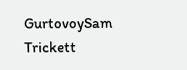GurtovoySam Trickett